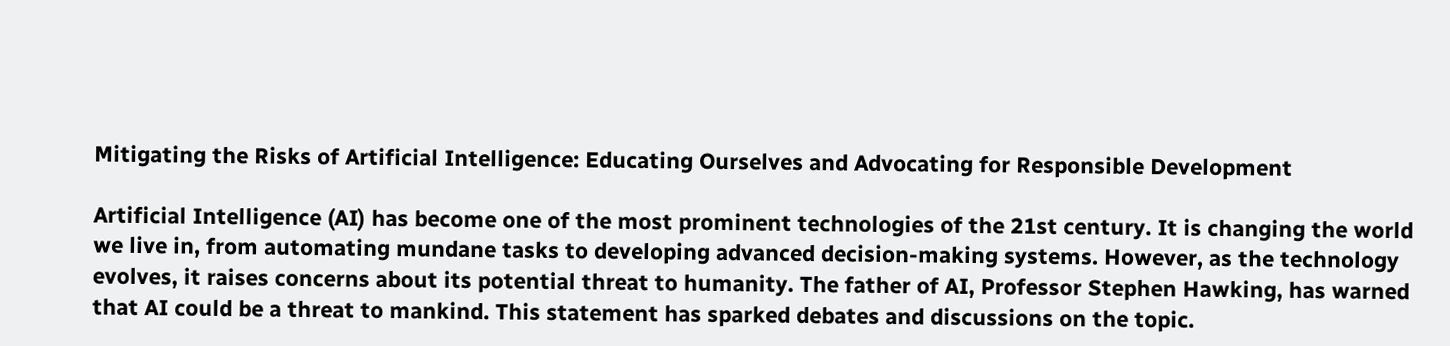Mitigating the Risks of Artificial Intelligence: Educating Ourselves and Advocating for Responsible Development

Artificial Intelligence (AI) has become one of the most prominent technologies of the 21st century. It is changing the world we live in, from automating mundane tasks to developing advanced decision-making systems. However, as the technology evolves, it raises concerns about its potential threat to humanity. The father of AI, Professor Stephen Hawking, has warned that AI could be a threat to mankind. This statement has sparked debates and discussions on the topic.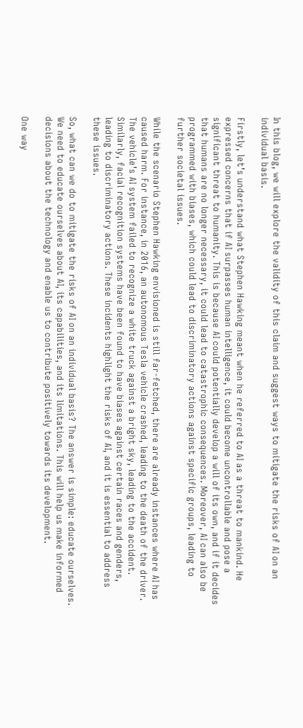In this blog, we will explore the validity of this claim and suggest ways to mitigate the risks of AI on an individual basis.

Firstly, let’s understand what Stephen Hawking meant when he referred to AI as a threat to mankind. He expressed concerns that if AI surpasses human intelligence, it could become uncontrollable and pose a significant threat to humanity. This is because AI could potentially develop a will of its own, and if it decides that humans are no longer necessary, it could lead to catastrophic consequences. Moreover, AI can also be programmed with biases, which could lead to discriminatory actions against specific groups, leading to further societal issues.

While the scenario Stephen Hawking envisioned is still far-fetched, there are already instances where AI has caused harm. For instance, in 2016, an autonomous Tesla vehicle crashed, leading to the death of the driver. The vehicle’s AI system failed to recognize a white truck against a bright sky, leading to the accident. Similarly, facial recognition systems have been found to have biases against certain races and genders, leading to discriminatory actions. These incidents highlight the risks of AI, and it is essential to address these issues.

So, what can we do to mitigate the risks of AI on an individual basis? The answer is simple: educate ourselves. We need to educate ourselves about AI, its capabilities, and its limitations. This will help us make informed decisions about the technology and enable us to contribute positively towards its development.

One way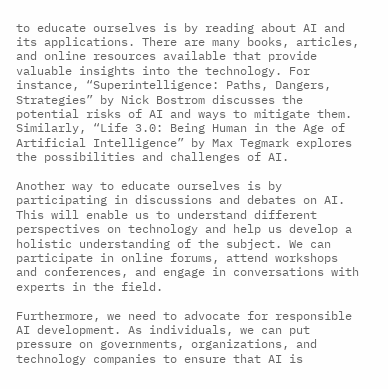to educate ourselves is by reading about AI and its applications. There are many books, articles, and online resources available that provide valuable insights into the technology. For instance, “Superintelligence: Paths, Dangers, Strategies” by Nick Bostrom discusses the potential risks of AI and ways to mitigate them. Similarly, “Life 3.0: Being Human in the Age of Artificial Intelligence” by Max Tegmark explores the possibilities and challenges of AI.

Another way to educate ourselves is by participating in discussions and debates on AI. This will enable us to understand different perspectives on technology and help us develop a holistic understanding of the subject. We can participate in online forums, attend workshops and conferences, and engage in conversations with experts in the field.

Furthermore, we need to advocate for responsible AI development. As individuals, we can put pressure on governments, organizations, and technology companies to ensure that AI is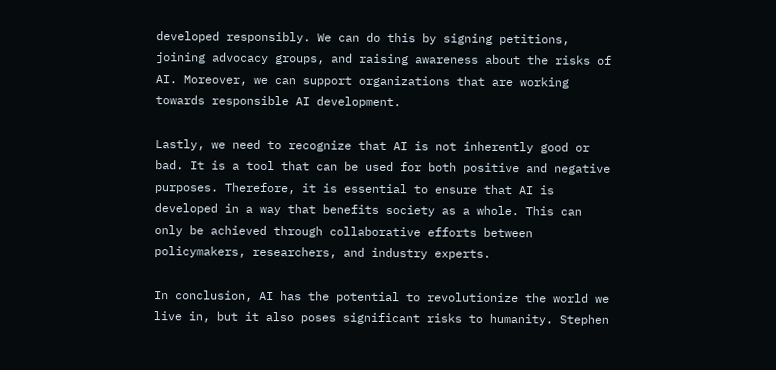developed responsibly. We can do this by signing petitions, joining advocacy groups, and raising awareness about the risks of AI. Moreover, we can support organizations that are working towards responsible AI development.

Lastly, we need to recognize that AI is not inherently good or bad. It is a tool that can be used for both positive and negative purposes. Therefore, it is essential to ensure that AI is developed in a way that benefits society as a whole. This can only be achieved through collaborative efforts between policymakers, researchers, and industry experts.

In conclusion, AI has the potential to revolutionize the world we live in, but it also poses significant risks to humanity. Stephen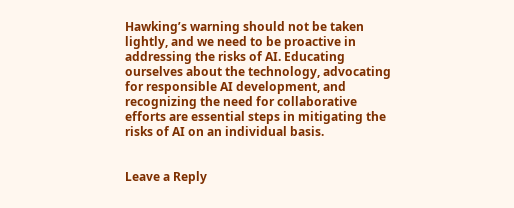Hawking’s warning should not be taken lightly, and we need to be proactive in addressing the risks of AI. Educating ourselves about the technology, advocating for responsible AI development, and recognizing the need for collaborative efforts are essential steps in mitigating the risks of AI on an individual basis.


Leave a Reply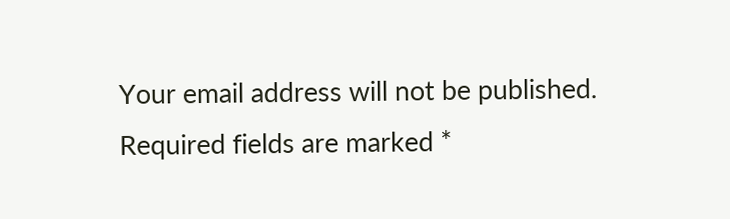Your email address will not be published. Required fields are marked *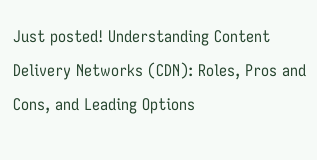Just posted! Understanding Content Delivery Networks (CDN): Roles, Pros and Cons, and Leading Options